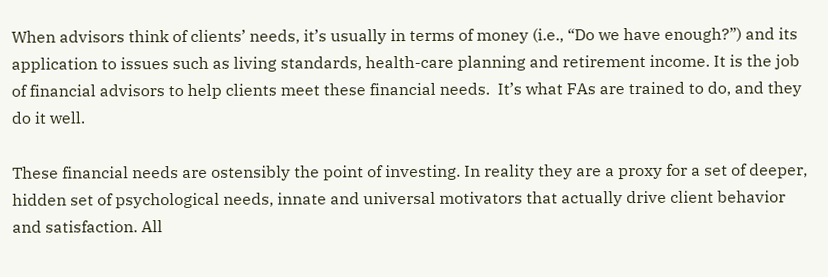When advisors think of clients’ needs, it’s usually in terms of money (i.e., “Do we have enough?”) and its application to issues such as living standards, health-care planning and retirement income. It is the job of financial advisors to help clients meet these financial needs.  It’s what FAs are trained to do, and they do it well.

These financial needs are ostensibly the point of investing. In reality they are a proxy for a set of deeper, hidden set of psychological needs, innate and universal motivators that actually drive client behavior and satisfaction. All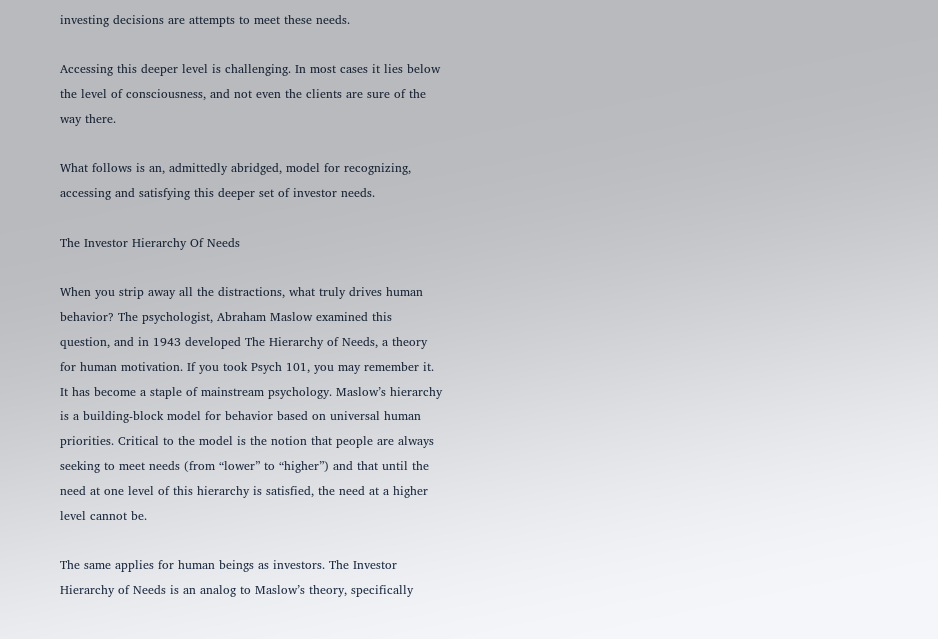investing decisions are attempts to meet these needs.

Accessing this deeper level is challenging. In most cases it lies below the level of consciousness, and not even the clients are sure of the way there.

What follows is an, admittedly abridged, model for recognizing, accessing and satisfying this deeper set of investor needs.

The Investor Hierarchy Of Needs

When you strip away all the distractions, what truly drives human behavior? The psychologist, Abraham Maslow examined this question, and in 1943 developed The Hierarchy of Needs, a theory for human motivation. If you took Psych 101, you may remember it. It has become a staple of mainstream psychology. Maslow’s hierarchy is a building-block model for behavior based on universal human priorities. Critical to the model is the notion that people are always seeking to meet needs (from “lower” to “higher”) and that until the need at one level of this hierarchy is satisfied, the need at a higher level cannot be.

The same applies for human beings as investors. The Investor Hierarchy of Needs is an analog to Maslow’s theory, specifically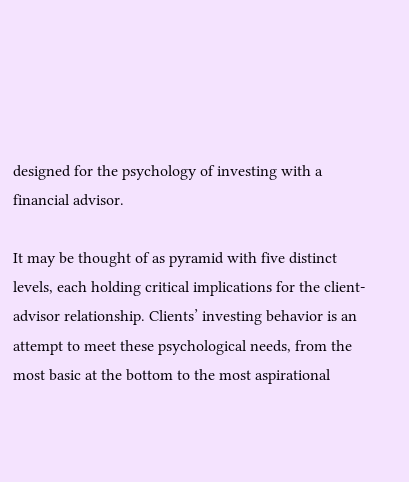designed for the psychology of investing with a financial advisor.

It may be thought of as pyramid with five distinct levels, each holding critical implications for the client-advisor relationship. Clients’ investing behavior is an attempt to meet these psychological needs, from the most basic at the bottom to the most aspirational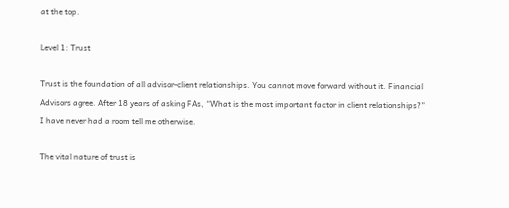at the top.

Level 1: Trust

Trust is the foundation of all advisor-client relationships. You cannot move forward without it. Financial Advisors agree. After 18 years of asking FAs, “What is the most important factor in client relationships?” I have never had a room tell me otherwise.

The vital nature of trust is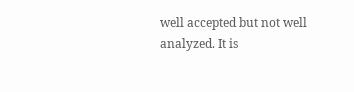well accepted but not well analyzed. It is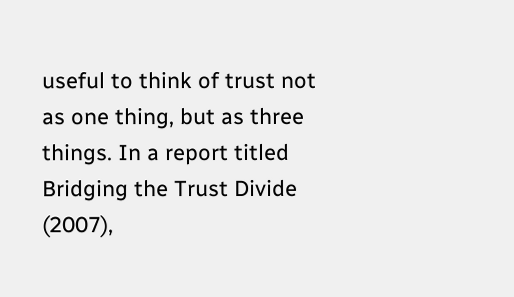useful to think of trust not as one thing, but as three things. In a report titled Bridging the Trust Divide  (2007),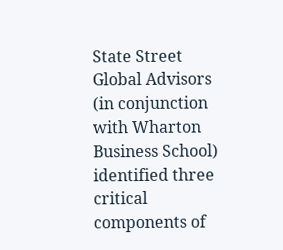State Street Global Advisors (in conjunction with Wharton Business School) identified three critical components of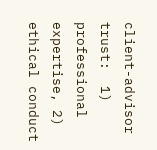client-advisor trust:  1) professional expertise, 2) ethical conduct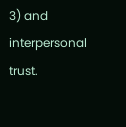3) and interpersonal trust.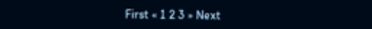First « 1 2 3 » Next